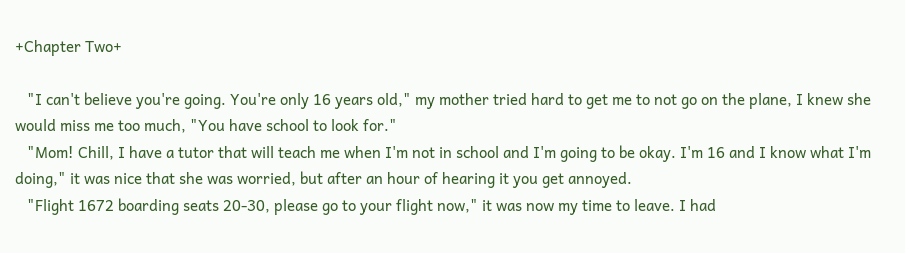+Chapter Two+

   "I can't believe you're going. You're only 16 years old," my mother tried hard to get me to not go on the plane, I knew she would miss me too much, "You have school to look for."
   "Mom! Chill, I have a tutor that will teach me when I'm not in school and I'm going to be okay. I'm 16 and I know what I'm doing," it was nice that she was worried, but after an hour of hearing it you get annoyed.
   "Flight 1672 boarding seats 20-30, please go to your flight now," it was now my time to leave. I had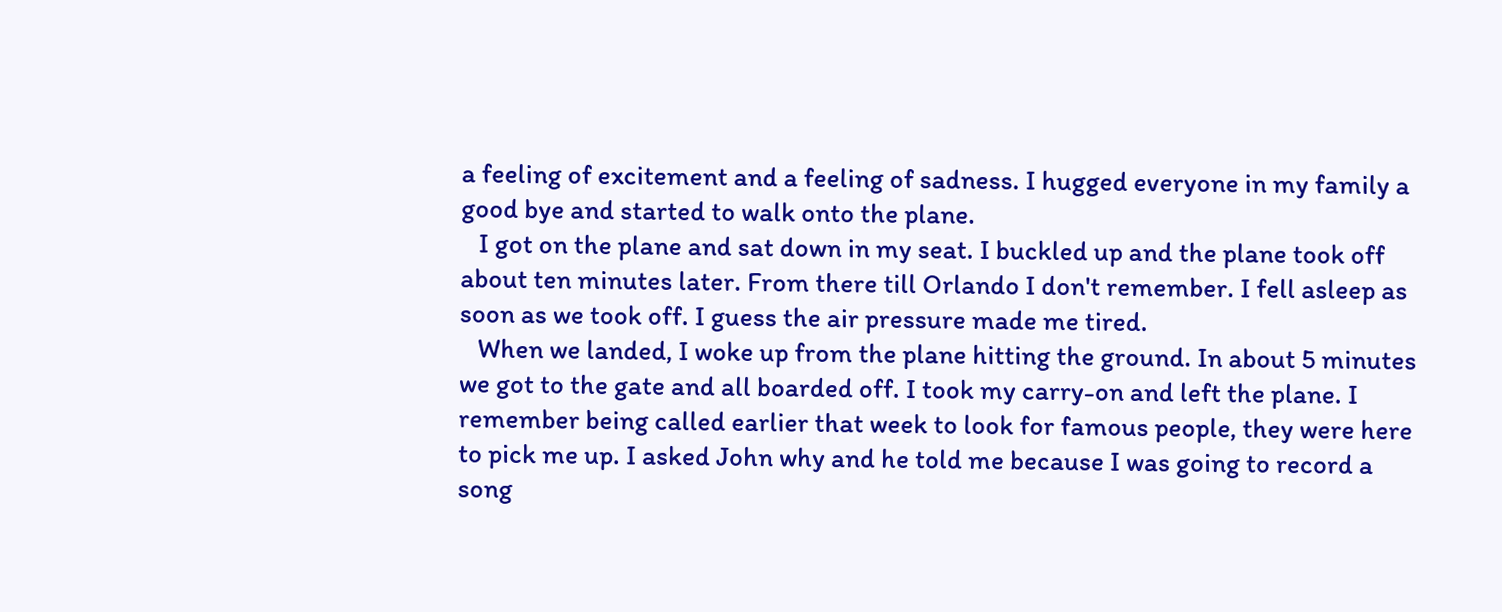a feeling of excitement and a feeling of sadness. I hugged everyone in my family a good bye and started to walk onto the plane.
   I got on the plane and sat down in my seat. I buckled up and the plane took off about ten minutes later. From there till Orlando I don't remember. I fell asleep as soon as we took off. I guess the air pressure made me tired.
   When we landed, I woke up from the plane hitting the ground. In about 5 minutes we got to the gate and all boarded off. I took my carry-on and left the plane. I remember being called earlier that week to look for famous people, they were here to pick me up. I asked John why and he told me because I was going to record a song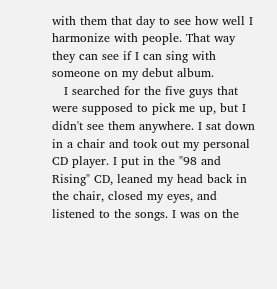with them that day to see how well I harmonize with people. That way they can see if I can sing with someone on my debut album.
   I searched for the five guys that were supposed to pick me up, but I didn't see them anywhere. I sat down in a chair and took out my personal CD player. I put in the "98 and Rising" CD, leaned my head back in the chair, closed my eyes, and listened to the songs. I was on the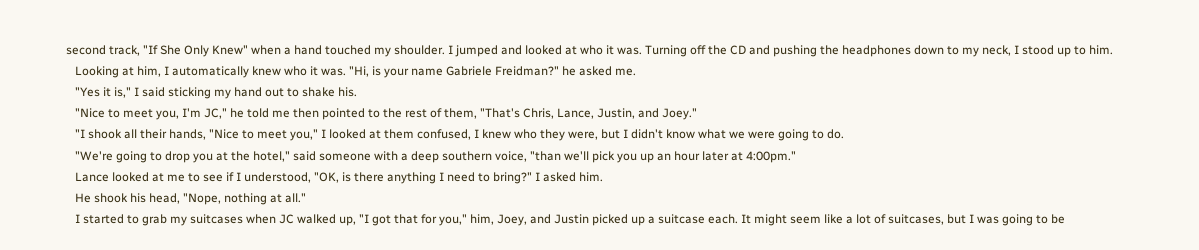second track, "If She Only Knew" when a hand touched my shoulder. I jumped and looked at who it was. Turning off the CD and pushing the headphones down to my neck, I stood up to him.
   Looking at him, I automatically knew who it was. "Hi, is your name Gabriele Freidman?" he asked me.
   "Yes it is," I said sticking my hand out to shake his.
   "Nice to meet you, I'm JC," he told me then pointed to the rest of them, "That's Chris, Lance, Justin, and Joey."
   "I shook all their hands, "Nice to meet you," I looked at them confused, I knew who they were, but I didn't know what we were going to do.
   "We're going to drop you at the hotel," said someone with a deep southern voice, "than we'll pick you up an hour later at 4:00pm."
   Lance looked at me to see if I understood, "OK, is there anything I need to bring?" I asked him.
   He shook his head, "Nope, nothing at all."
   I started to grab my suitcases when JC walked up, "I got that for you," him, Joey, and Justin picked up a suitcase each. It might seem like a lot of suitcases, but I was going to be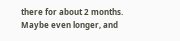there for about 2 months. Maybe even longer, and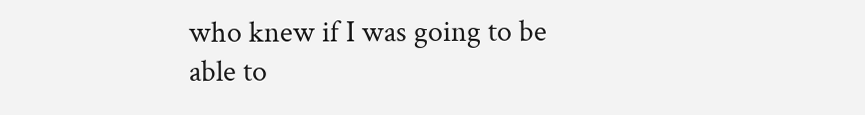who knew if I was going to be able to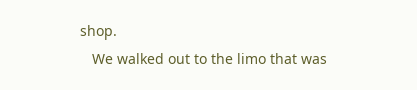shop.
   We walked out to the limo that was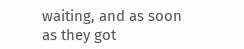waiting, and as soon as they got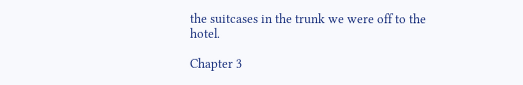the suitcases in the trunk we were off to the hotel.

Chapter 3